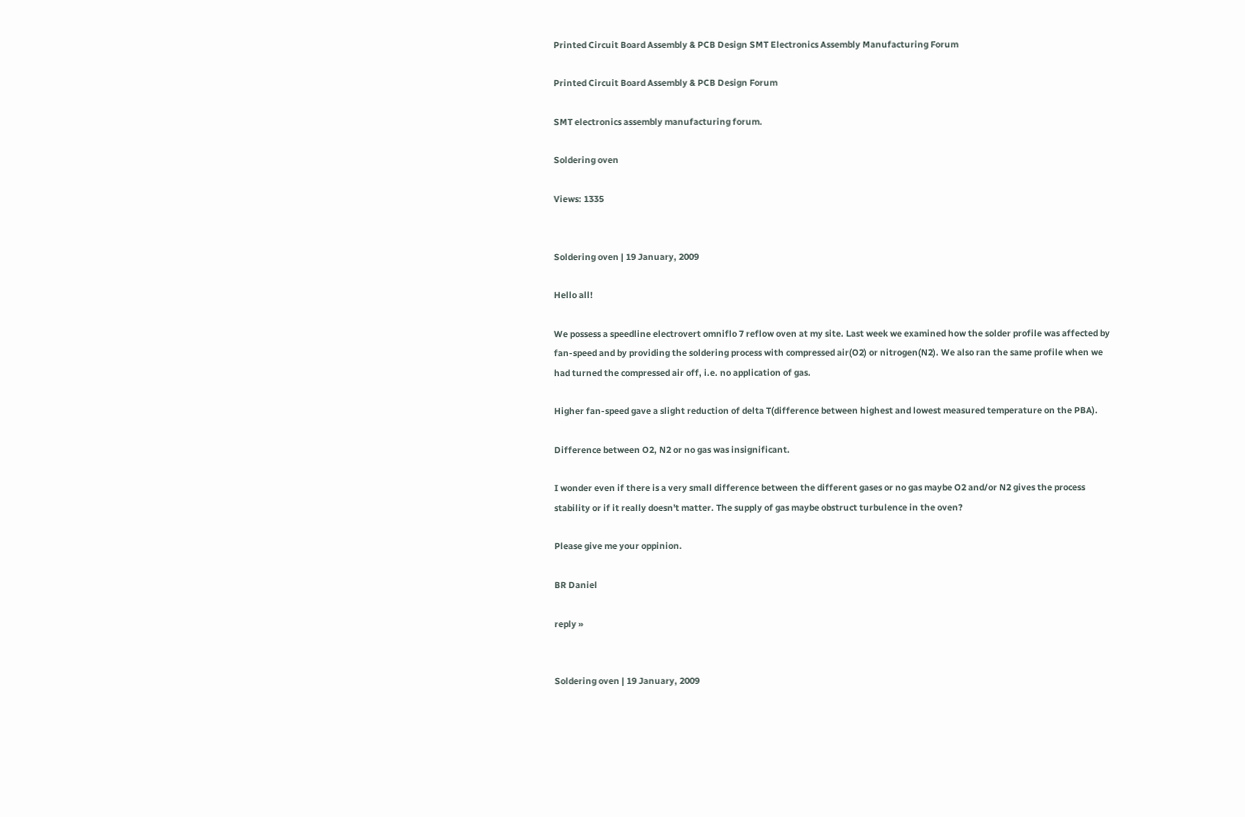Printed Circuit Board Assembly & PCB Design SMT Electronics Assembly Manufacturing Forum

Printed Circuit Board Assembly & PCB Design Forum

SMT electronics assembly manufacturing forum.

Soldering oven

Views: 1335


Soldering oven | 19 January, 2009

Hello all!

We possess a speedline electrovert omniflo 7 reflow oven at my site. Last week we examined how the solder profile was affected by fan-speed and by providing the soldering process with compressed air(O2) or nitrogen(N2). We also ran the same profile when we had turned the compressed air off, i.e. no application of gas.

Higher fan-speed gave a slight reduction of delta T(difference between highest and lowest measured temperature on the PBA).

Difference between O2, N2 or no gas was insignificant.

I wonder even if there is a very small difference between the different gases or no gas maybe O2 and/or N2 gives the process stability or if it really doesn't matter. The supply of gas maybe obstruct turbulence in the oven?

Please give me your oppinion.

BR Daniel

reply »


Soldering oven | 19 January, 2009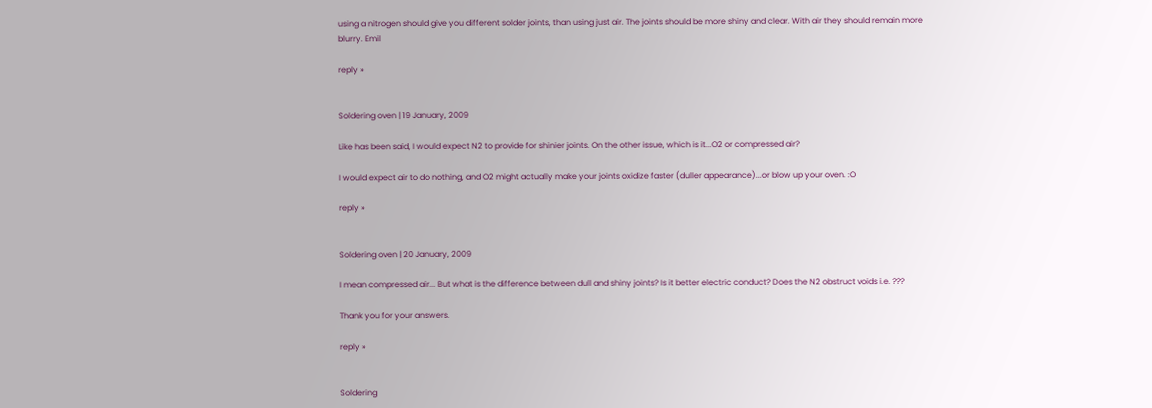using a nitrogen should give you different solder joints, than using just air. The joints should be more shiny and clear. With air they should remain more blurry. Emil

reply »


Soldering oven | 19 January, 2009

Like has been said, I would expect N2 to provide for shinier joints. On the other issue, which is it...O2 or compressed air?

I would expect air to do nothing, and O2 might actually make your joints oxidize faster (duller appearance)...or blow up your oven. :O

reply »


Soldering oven | 20 January, 2009

I mean compressed air... But what is the difference between dull and shiny joints? Is it better electric conduct? Does the N2 obstruct voids i.e. ???

Thank you for your answers.

reply »


Soldering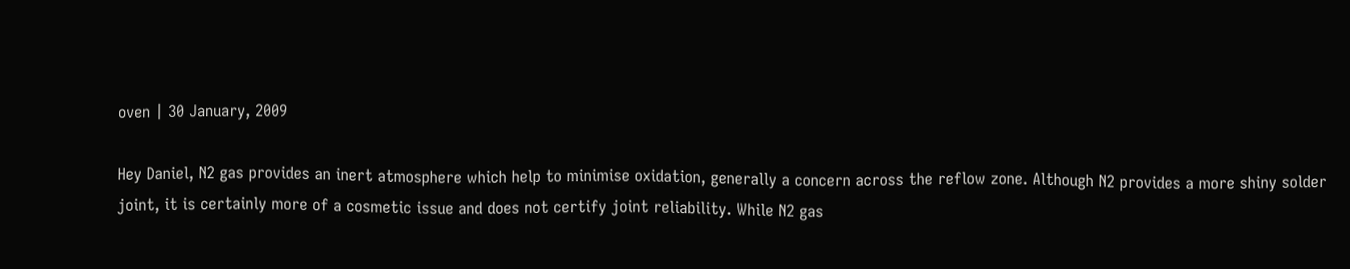oven | 30 January, 2009

Hey Daniel, N2 gas provides an inert atmosphere which help to minimise oxidation, generally a concern across the reflow zone. Although N2 provides a more shiny solder joint, it is certainly more of a cosmetic issue and does not certify joint reliability. While N2 gas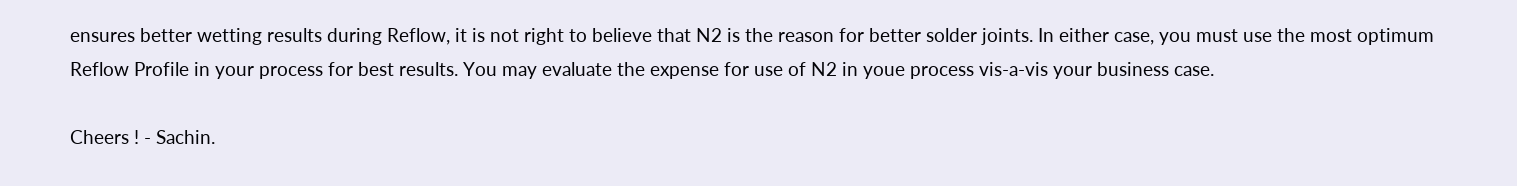ensures better wetting results during Reflow, it is not right to believe that N2 is the reason for better solder joints. In either case, you must use the most optimum Reflow Profile in your process for best results. You may evaluate the expense for use of N2 in youe process vis-a-vis your business case.

Cheers ! - Sachin.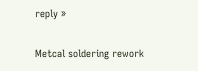reply »

Metcal soldering rework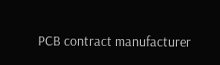PCB contract manufacturer